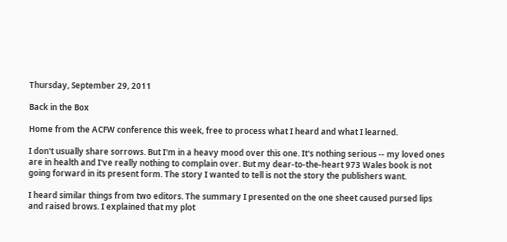Thursday, September 29, 2011

Back in the Box

Home from the ACFW conference this week, free to process what I heard and what I learned.

I don't usually share sorrows. But I'm in a heavy mood over this one. It's nothing serious -- my loved ones are in health and I've really nothing to complain over. But my dear-to-the-heart 973 Wales book is not going forward in its present form. The story I wanted to tell is not the story the publishers want.

I heard similar things from two editors. The summary I presented on the one sheet caused pursed lips and raised brows. I explained that my plot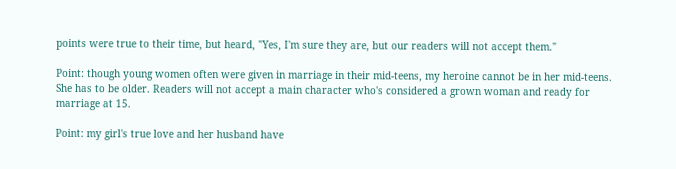points were true to their time, but heard, "Yes, I'm sure they are, but our readers will not accept them."

Point: though young women often were given in marriage in their mid-teens, my heroine cannot be in her mid-teens. She has to be older. Readers will not accept a main character who's considered a grown woman and ready for marriage at 15.

Point: my girl's true love and her husband have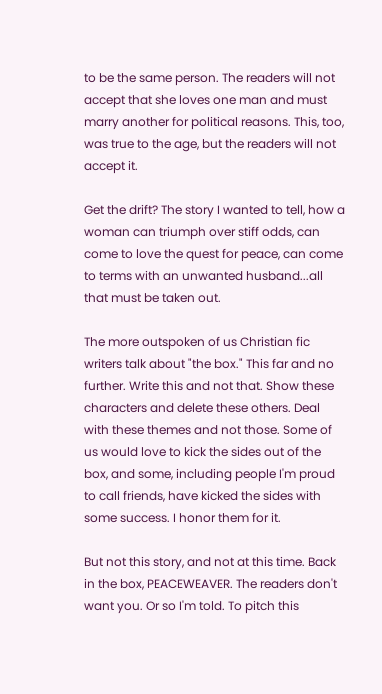to be the same person. The readers will not accept that she loves one man and must marry another for political reasons. This, too, was true to the age, but the readers will not accept it.

Get the drift? The story I wanted to tell, how a woman can triumph over stiff odds, can come to love the quest for peace, can come to terms with an unwanted husband...all that must be taken out.

The more outspoken of us Christian fic writers talk about "the box." This far and no further. Write this and not that. Show these characters and delete these others. Deal with these themes and not those. Some of us would love to kick the sides out of the box, and some, including people I'm proud to call friends, have kicked the sides with some success. I honor them for it.

But not this story, and not at this time. Back in the box, PEACEWEAVER. The readers don't want you. Or so I'm told. To pitch this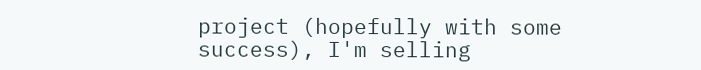project (hopefully with some success), I'm selling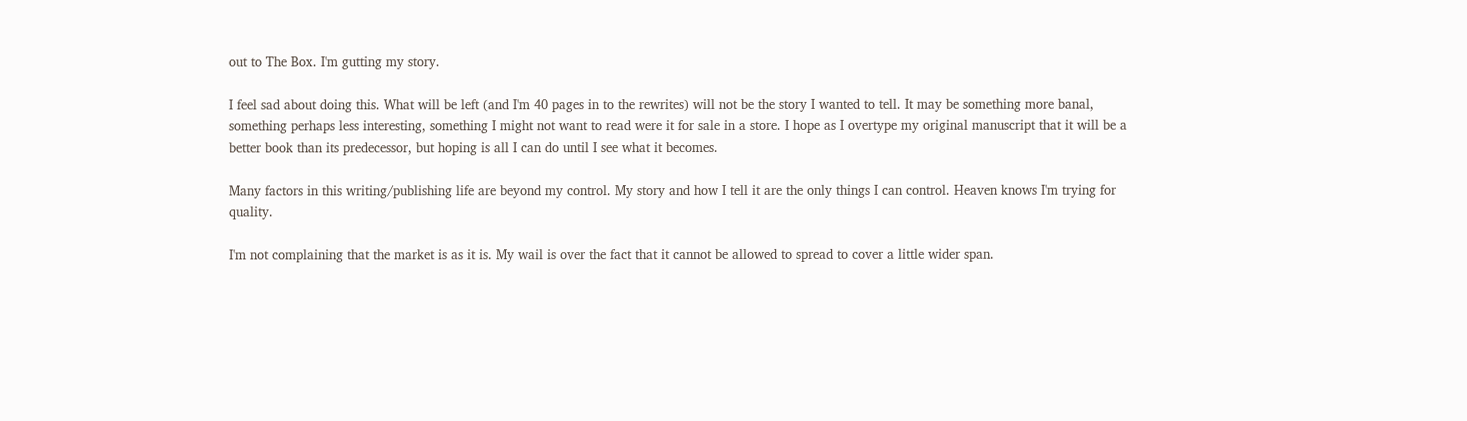out to The Box. I'm gutting my story.

I feel sad about doing this. What will be left (and I'm 40 pages in to the rewrites) will not be the story I wanted to tell. It may be something more banal, something perhaps less interesting, something I might not want to read were it for sale in a store. I hope as I overtype my original manuscript that it will be a better book than its predecessor, but hoping is all I can do until I see what it becomes.

Many factors in this writing/publishing life are beyond my control. My story and how I tell it are the only things I can control. Heaven knows I'm trying for quality.

I'm not complaining that the market is as it is. My wail is over the fact that it cannot be allowed to spread to cover a little wider span.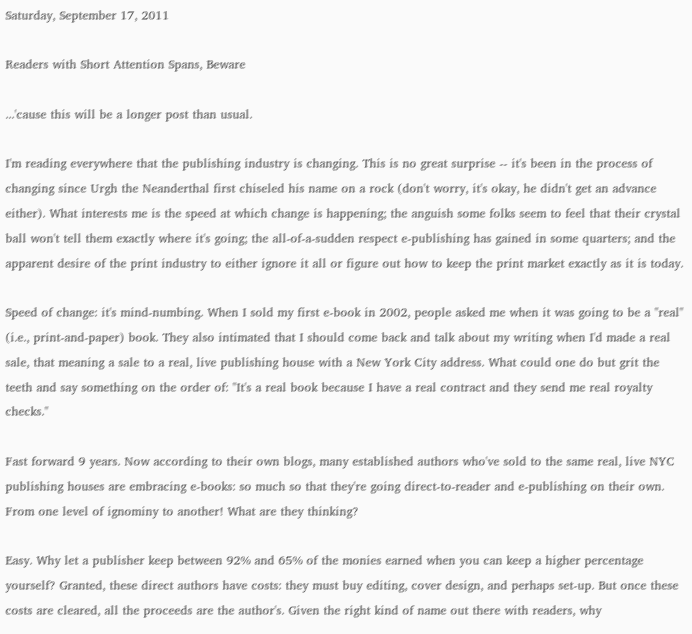Saturday, September 17, 2011

Readers with Short Attention Spans, Beware

...'cause this will be a longer post than usual.

I'm reading everywhere that the publishing industry is changing. This is no great surprise -- it's been in the process of changing since Urgh the Neanderthal first chiseled his name on a rock (don't worry, it's okay, he didn't get an advance either). What interests me is the speed at which change is happening; the anguish some folks seem to feel that their crystal ball won't tell them exactly where it's going; the all-of-a-sudden respect e-publishing has gained in some quarters; and the apparent desire of the print industry to either ignore it all or figure out how to keep the print market exactly as it is today.

Speed of change: it's mind-numbing. When I sold my first e-book in 2002, people asked me when it was going to be a "real" (i.e., print-and-paper) book. They also intimated that I should come back and talk about my writing when I'd made a real sale, that meaning a sale to a real, live publishing house with a New York City address. What could one do but grit the teeth and say something on the order of: "It's a real book because I have a real contract and they send me real royalty checks."

Fast forward 9 years. Now according to their own blogs, many established authors who've sold to the same real, live NYC publishing houses are embracing e-books: so much so that they're going direct-to-reader and e-publishing on their own. From one level of ignominy to another! What are they thinking?

Easy. Why let a publisher keep between 92% and 65% of the monies earned when you can keep a higher percentage yourself? Granted, these direct authors have costs: they must buy editing, cover design, and perhaps set-up. But once these costs are cleared, all the proceeds are the author's. Given the right kind of name out there with readers, why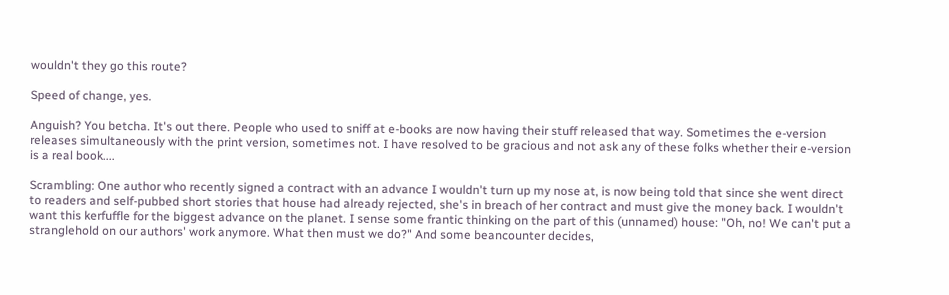wouldn't they go this route?

Speed of change, yes.

Anguish? You betcha. It's out there. People who used to sniff at e-books are now having their stuff released that way. Sometimes the e-version releases simultaneously with the print version, sometimes not. I have resolved to be gracious and not ask any of these folks whether their e-version is a real book....

Scrambling: One author who recently signed a contract with an advance I wouldn't turn up my nose at, is now being told that since she went direct to readers and self-pubbed short stories that house had already rejected, she's in breach of her contract and must give the money back. I wouldn't want this kerfuffle for the biggest advance on the planet. I sense some frantic thinking on the part of this (unnamed) house: "Oh, no! We can't put a stranglehold on our authors' work anymore. What then must we do?" And some beancounter decides,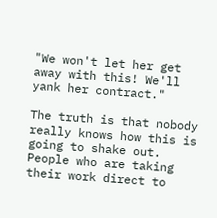"We won't let her get away with this! We'll yank her contract."

The truth is that nobody really knows how this is going to shake out. People who are taking their work direct to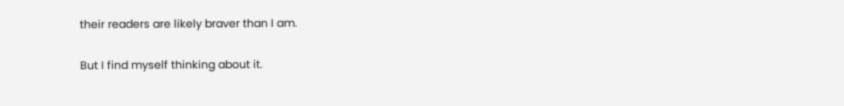their readers are likely braver than I am.

But I find myself thinking about it.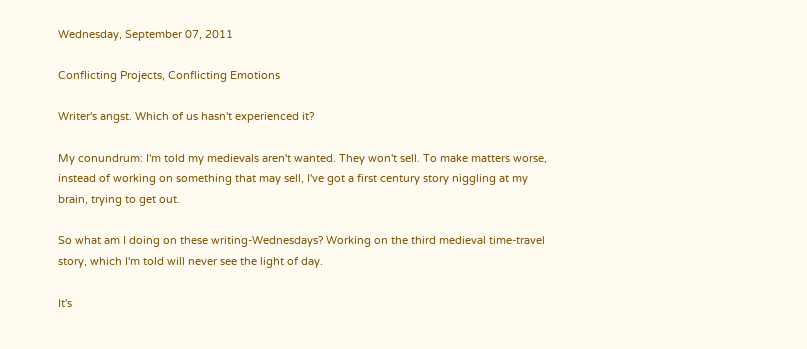Wednesday, September 07, 2011

Conflicting Projects, Conflicting Emotions

Writer's angst. Which of us hasn't experienced it?

My conundrum: I'm told my medievals aren't wanted. They won't sell. To make matters worse, instead of working on something that may sell, I've got a first century story niggling at my brain, trying to get out.

So what am I doing on these writing-Wednesdays? Working on the third medieval time-travel story, which I'm told will never see the light of day.

It's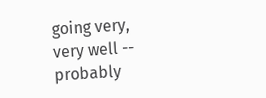going very, very well -- probably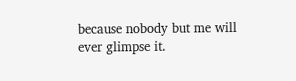because nobody but me will ever glimpse it.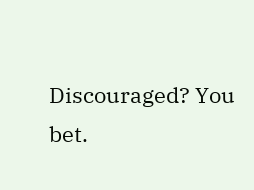Discouraged? You bet.